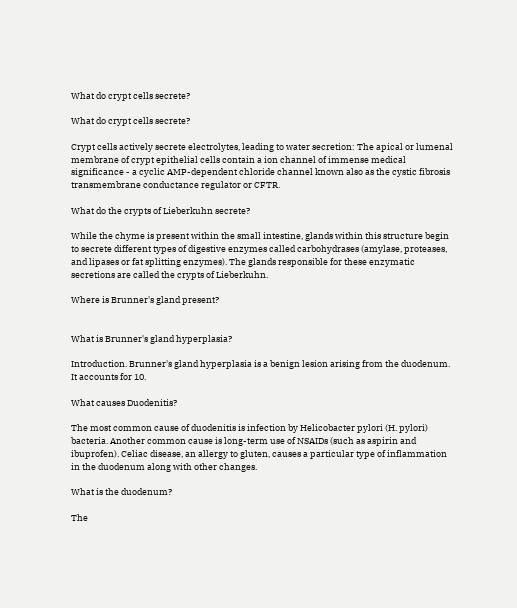What do crypt cells secrete?

What do crypt cells secrete?

Crypt cells actively secrete electrolytes, leading to water secretion: The apical or lumenal membrane of crypt epithelial cells contain a ion channel of immense medical significance - a cyclic AMP-dependent chloride channel known also as the cystic fibrosis transmembrane conductance regulator or CFTR.

What do the crypts of Lieberkuhn secrete?

While the chyme is present within the small intestine, glands within this structure begin to secrete different types of digestive enzymes called carbohydrases (amylase, proteases, and lipases or fat splitting enzymes). The glands responsible for these enzymatic secretions are called the crypts of Lieberkuhn.

Where is Brunner's gland present?


What is Brunner's gland hyperplasia?

Introduction. Brunner's gland hyperplasia is a benign lesion arising from the duodenum. It accounts for 10.

What causes Duodenitis?

The most common cause of duodenitis is infection by Helicobacter pylori (H. pylori) bacteria. Another common cause is long-term use of NSAIDs (such as aspirin and ibuprofen). Celiac disease, an allergy to gluten, causes a particular type of inflammation in the duodenum along with other changes.

What is the duodenum?

The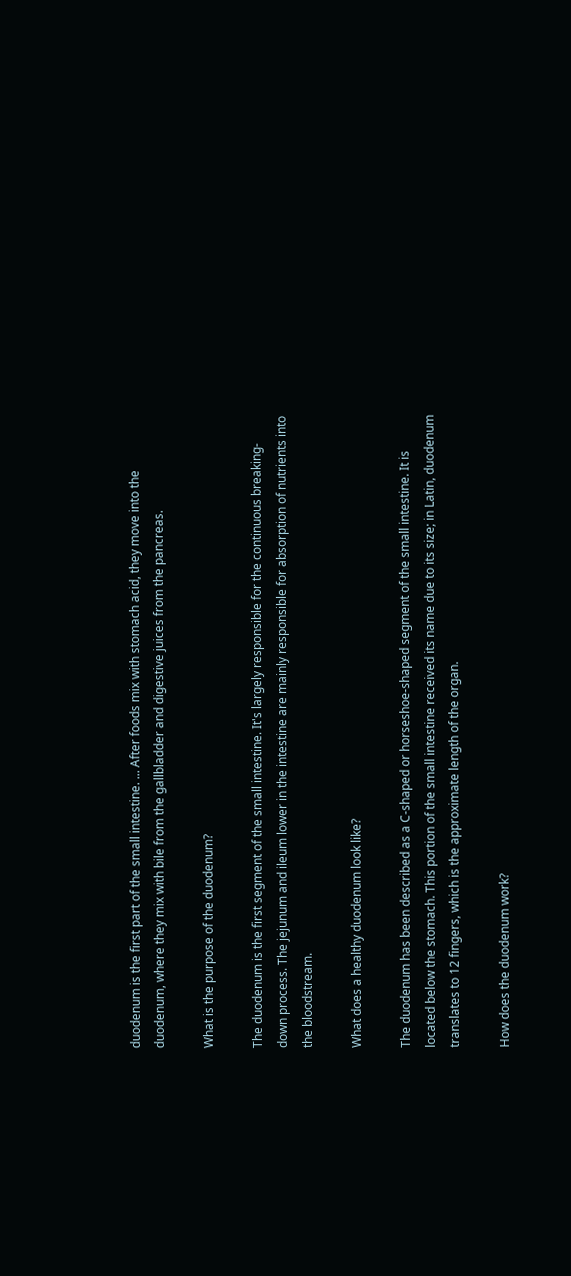duodenum is the first part of the small intestine. ... After foods mix with stomach acid, they move into the duodenum, where they mix with bile from the gallbladder and digestive juices from the pancreas.

What is the purpose of the duodenum?

The duodenum is the first segment of the small intestine. It's largely responsible for the continuous breaking-down process. The jejunum and ileum lower in the intestine are mainly responsible for absorption of nutrients into the bloodstream.

What does a healthy duodenum look like?

The duodenum has been described as a C-shaped or horseshoe-shaped segment of the small intestine. It is located below the stomach. This portion of the small intestine received its name due to its size; in Latin, duodenum translates to 12 fingers, which is the approximate length of the organ.

How does the duodenum work?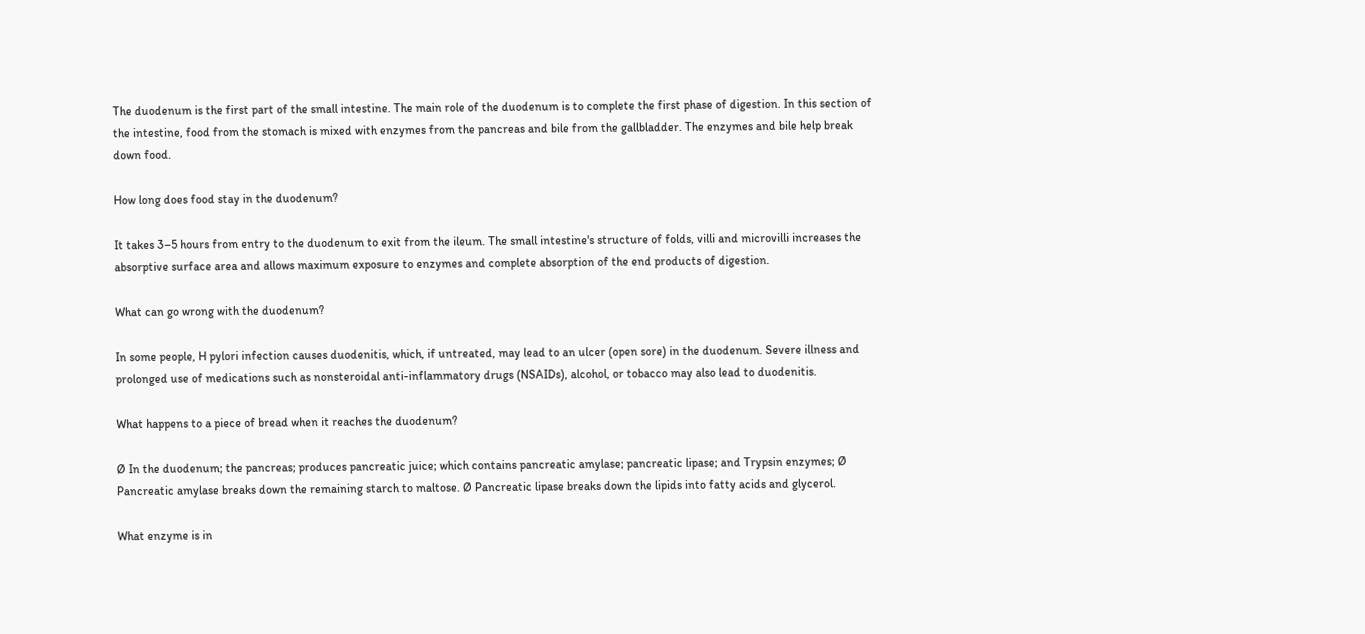The duodenum is the first part of the small intestine. The main role of the duodenum is to complete the first phase of digestion. In this section of the intestine, food from the stomach is mixed with enzymes from the pancreas and bile from the gallbladder. The enzymes and bile help break down food.

How long does food stay in the duodenum?

It takes 3–5 hours from entry to the duodenum to exit from the ileum. The small intestine's structure of folds, villi and microvilli increases the absorptive surface area and allows maximum exposure to enzymes and complete absorption of the end products of digestion.

What can go wrong with the duodenum?

In some people, H pylori infection causes duodenitis, which, if untreated, may lead to an ulcer (open sore) in the duodenum. Severe illness and prolonged use of medications such as nonsteroidal anti-inflammatory drugs (NSAIDs), alcohol, or tobacco may also lead to duodenitis.

What happens to a piece of bread when it reaches the duodenum?

Ø In the duodenum; the pancreas; produces pancreatic juice; which contains pancreatic amylase; pancreatic lipase; and Trypsin enzymes; Ø Pancreatic amylase breaks down the remaining starch to maltose. Ø Pancreatic lipase breaks down the lipids into fatty acids and glycerol.

What enzyme is in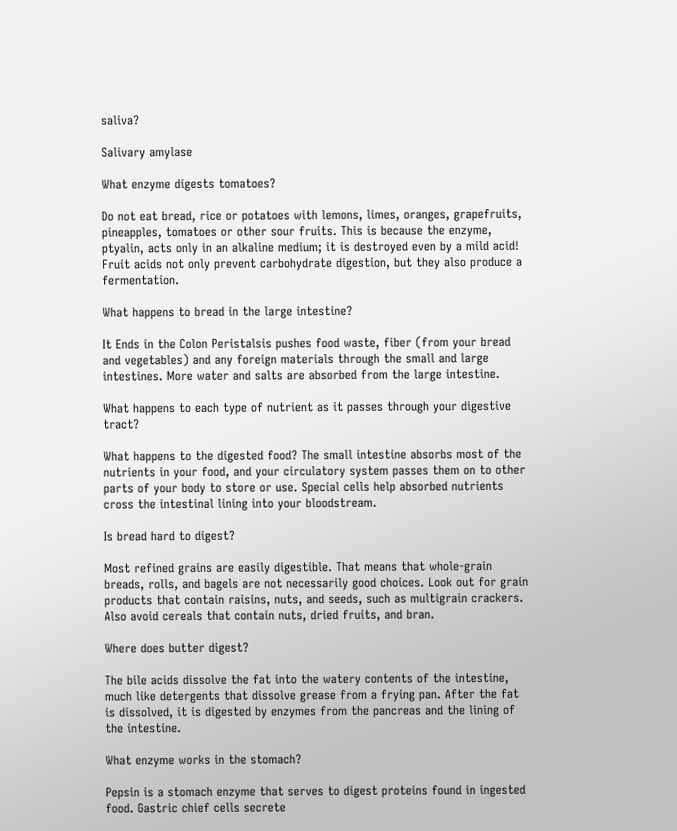saliva?

Salivary amylase

What enzyme digests tomatoes?

Do not eat bread, rice or potatoes with lemons, limes, oranges, grapefruits, pineapples, tomatoes or other sour fruits. This is because the enzyme, ptyalin, acts only in an alkaline medium; it is destroyed even by a mild acid! Fruit acids not only prevent carbohydrate digestion, but they also produce a fermentation.

What happens to bread in the large intestine?

It Ends in the Colon Peristalsis pushes food waste, fiber (from your bread and vegetables) and any foreign materials through the small and large intestines. More water and salts are absorbed from the large intestine.

What happens to each type of nutrient as it passes through your digestive tract?

What happens to the digested food? The small intestine absorbs most of the nutrients in your food, and your circulatory system passes them on to other parts of your body to store or use. Special cells help absorbed nutrients cross the intestinal lining into your bloodstream.

Is bread hard to digest?

Most refined grains are easily digestible. That means that whole-grain breads, rolls, and bagels are not necessarily good choices. Look out for grain products that contain raisins, nuts, and seeds, such as multigrain crackers. Also avoid cereals that contain nuts, dried fruits, and bran.

Where does butter digest?

The bile acids dissolve the fat into the watery contents of the intestine, much like detergents that dissolve grease from a frying pan. After the fat is dissolved, it is digested by enzymes from the pancreas and the lining of the intestine.

What enzyme works in the stomach?

Pepsin is a stomach enzyme that serves to digest proteins found in ingested food. Gastric chief cells secrete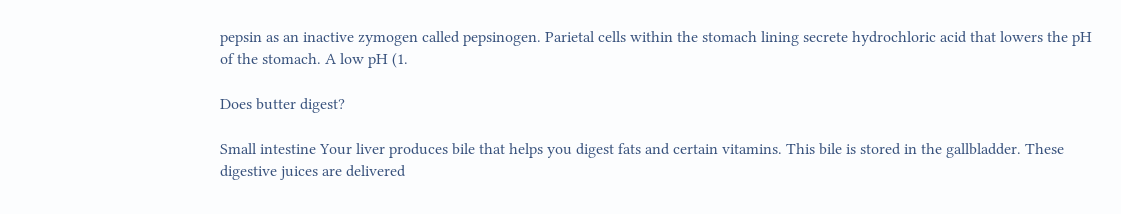pepsin as an inactive zymogen called pepsinogen. Parietal cells within the stomach lining secrete hydrochloric acid that lowers the pH of the stomach. A low pH (1.

Does butter digest?

Small intestine Your liver produces bile that helps you digest fats and certain vitamins. This bile is stored in the gallbladder. These digestive juices are delivered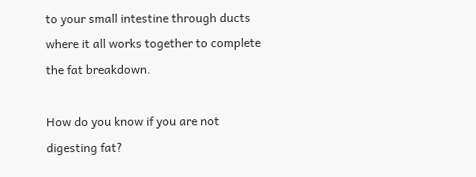to your small intestine through ducts where it all works together to complete the fat breakdown.

How do you know if you are not digesting fat?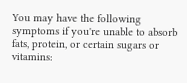You may have the following symptoms if you're unable to absorb fats, protein, or certain sugars or vitamins: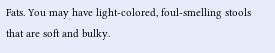Fats. You may have light-colored, foul-smelling stools that are soft and bulky.